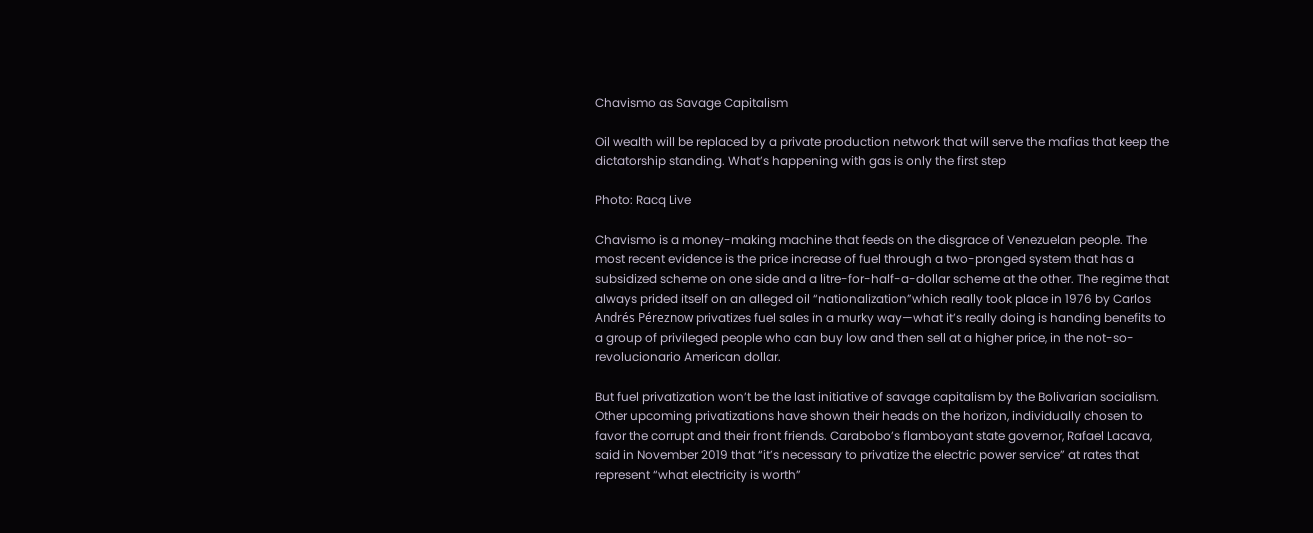Chavismo as Savage Capitalism

Oil wealth will be replaced by a private production network that will serve the mafias that keep the dictatorship standing. What’s happening with gas is only the first step

Photo: Racq Live

Chavismo is a money-making machine that feeds on the disgrace of Venezuelan people. The most recent evidence is the price increase of fuel through a two-pronged system that has a subsidized scheme on one side and a litre-for-half-a-dollar scheme at the other. The regime that always prided itself on an alleged oil “nationalization”which really took place in 1976 by Carlos Andrés Péreznow privatizes fuel sales in a murky way—what it’s really doing is handing benefits to a group of privileged people who can buy low and then sell at a higher price, in the not-so-revolucionario American dollar.

But fuel privatization won’t be the last initiative of savage capitalism by the Bolivarian socialism. Other upcoming privatizations have shown their heads on the horizon, individually chosen to favor the corrupt and their front friends. Carabobo’s flamboyant state governor, Rafael Lacava, said in November 2019 that “it’s necessary to privatize the electric power service” at rates that represent “what electricity is worth”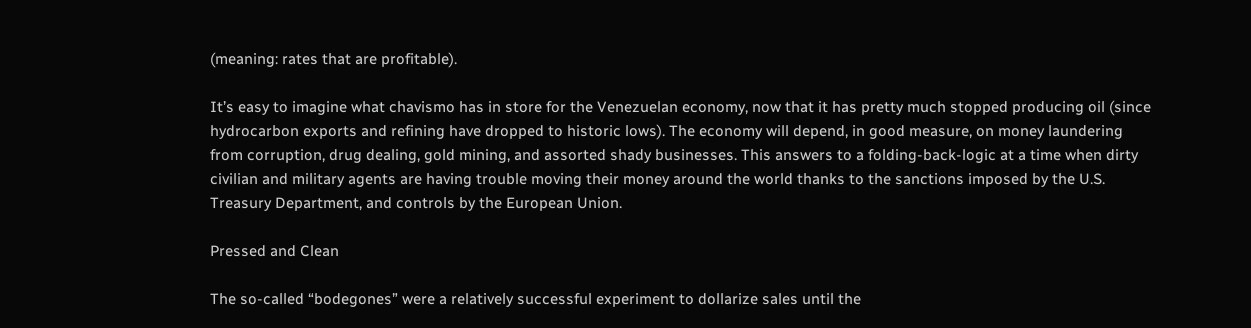(meaning: rates that are profitable).

It’s easy to imagine what chavismo has in store for the Venezuelan economy, now that it has pretty much stopped producing oil (since hydrocarbon exports and refining have dropped to historic lows). The economy will depend, in good measure, on money laundering from corruption, drug dealing, gold mining, and assorted shady businesses. This answers to a folding-back-logic at a time when dirty civilian and military agents are having trouble moving their money around the world thanks to the sanctions imposed by the U.S. Treasury Department, and controls by the European Union.

Pressed and Clean

The so-called “bodegones” were a relatively successful experiment to dollarize sales until the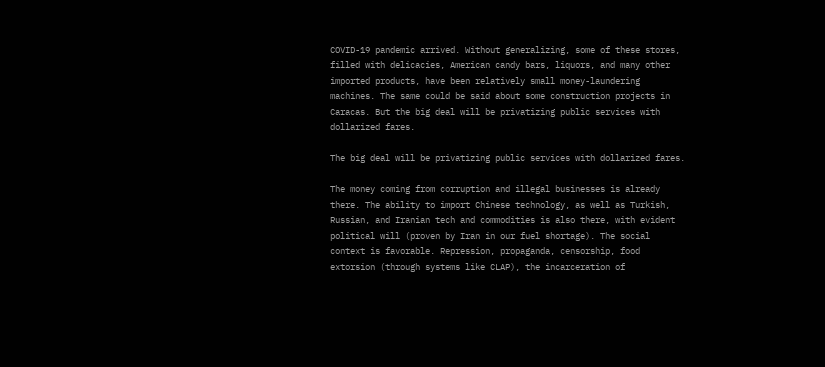COVID-19 pandemic arrived. Without generalizing, some of these stores, filled with delicacies, American candy bars, liquors, and many other imported products, have been relatively small money-laundering machines. The same could be said about some construction projects in Caracas. But the big deal will be privatizing public services with dollarized fares.

The big deal will be privatizing public services with dollarized fares.

The money coming from corruption and illegal businesses is already there. The ability to import Chinese technology, as well as Turkish, Russian, and Iranian tech and commodities is also there, with evident political will (proven by Iran in our fuel shortage). The social context is favorable. Repression, propaganda, censorship, food extorsion (through systems like CLAP), the incarceration of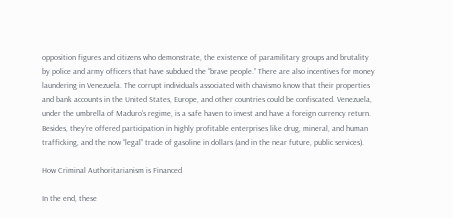opposition figures and citizens who demonstrate, the existence of paramilitary groups and brutality by police and army officers that have subdued the “brave people.” There are also incentives for money laundering in Venezuela. The corrupt individuals associated with chavismo know that their properties and bank accounts in the United States, Europe, and other countries could be confiscated. Venezuela, under the umbrella of Maduro’s regime, is a safe haven to invest and have a foreign currency return. Besides, they’re offered participation in highly profitable enterprises like drug, mineral, and human trafficking, and the now “legal” trade of gasoline in dollars (and in the near future, public services).

How Criminal Authoritarianism is Financed

In the end, these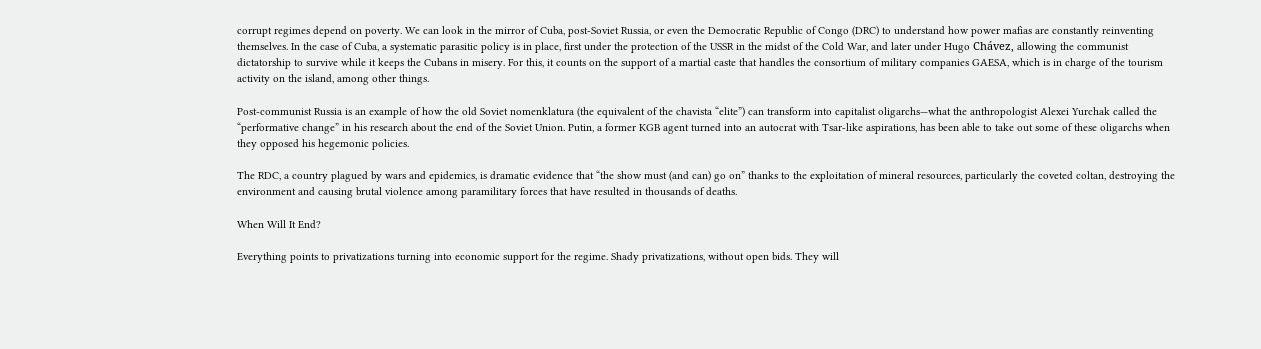corrupt regimes depend on poverty. We can look in the mirror of Cuba, post-Soviet Russia, or even the Democratic Republic of Congo (DRC) to understand how power mafias are constantly reinventing themselves. In the case of Cuba, a systematic parasitic policy is in place, first under the protection of the USSR in the midst of the Cold War, and later under Hugo Chávez, allowing the communist dictatorship to survive while it keeps the Cubans in misery. For this, it counts on the support of a martial caste that handles the consortium of military companies GAESA, which is in charge of the tourism activity on the island, among other things.

Post-communist Russia is an example of how the old Soviet nomenklatura (the equivalent of the chavista “elite”) can transform into capitalist oligarchs—what the anthropologist Alexei Yurchak called the “performative change” in his research about the end of the Soviet Union. Putin, a former KGB agent turned into an autocrat with Tsar-like aspirations, has been able to take out some of these oligarchs when they opposed his hegemonic policies.

The RDC, a country plagued by wars and epidemics, is dramatic evidence that “the show must (and can) go on” thanks to the exploitation of mineral resources, particularly the coveted coltan, destroying the environment and causing brutal violence among paramilitary forces that have resulted in thousands of deaths.

When Will It End?

Everything points to privatizations turning into economic support for the regime. Shady privatizations, without open bids. They will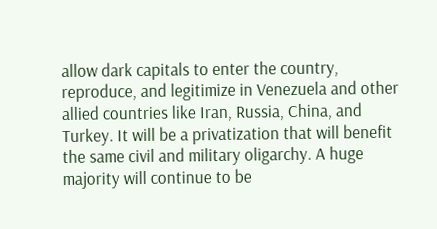allow dark capitals to enter the country, reproduce, and legitimize in Venezuela and other allied countries like Iran, Russia, China, and Turkey. It will be a privatization that will benefit the same civil and military oligarchy. A huge majority will continue to be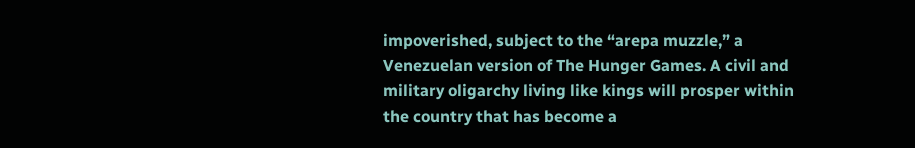impoverished, subject to the “arepa muzzle,” a Venezuelan version of The Hunger Games. A civil and military oligarchy living like kings will prosper within the country that has become a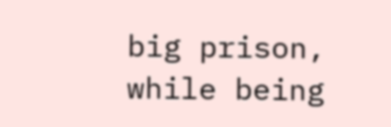big prison, while being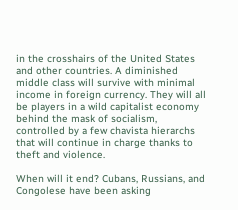in the crosshairs of the United States and other countries. A diminished middle class will survive with minimal income in foreign currency. They will all be players in a wild capitalist economy behind the mask of socialism, controlled by a few chavista hierarchs that will continue in charge thanks to theft and violence.

When will it end? Cubans, Russians, and Congolese have been asking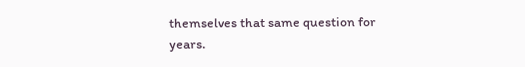themselves that same question for years.